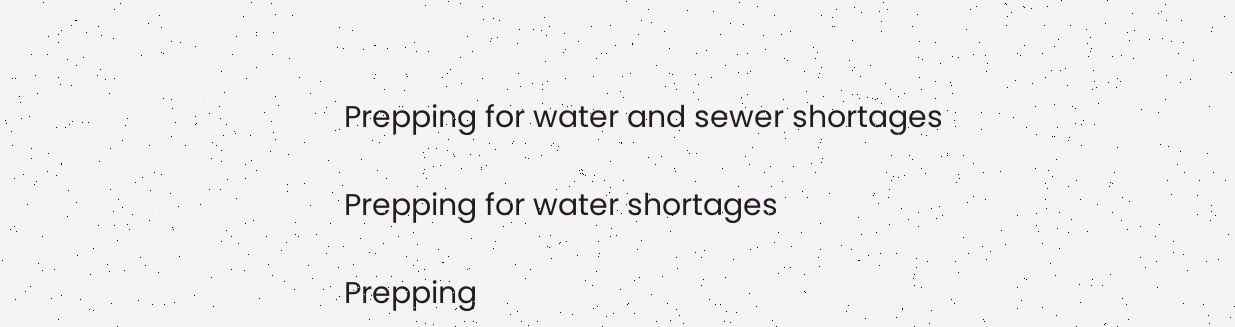Prepping for water and sewer shortages

Prepping for water shortages

Prepping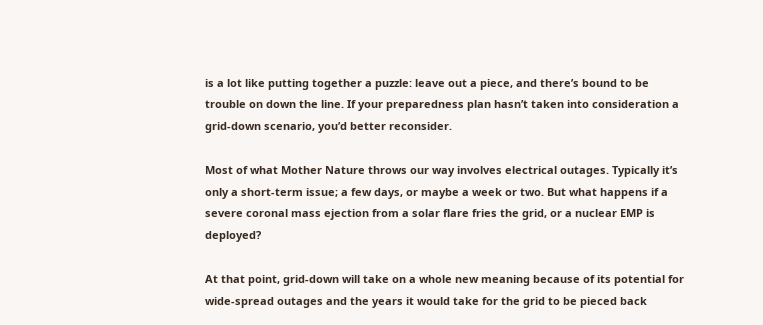is a lot like putting together a puzzle: leave out a piece, and there’s bound to be trouble on down the line. If your preparedness plan hasn’t taken into consideration a grid-down scenario, you’d better reconsider.

Most of what Mother Nature throws our way involves electrical outages. Typically it’s only a short-term issue; a few days, or maybe a week or two. But what happens if a severe coronal mass ejection from a solar flare fries the grid, or a nuclear EMP is deployed?

At that point, grid-down will take on a whole new meaning because of its potential for wide-spread outages and the years it would take for the grid to be pieced back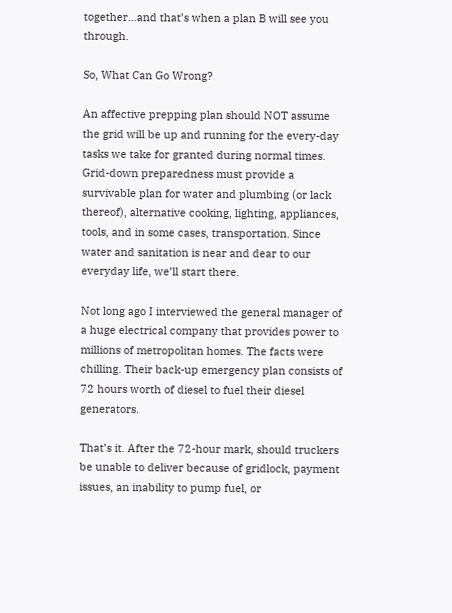together…and that’s when a plan B will see you through.

So, What Can Go Wrong?

An affective prepping plan should NOT assume the grid will be up and running for the every-day tasks we take for granted during normal times. Grid-down preparedness must provide a survivable plan for water and plumbing (or lack thereof), alternative cooking, lighting, appliances, tools, and in some cases, transportation. Since water and sanitation is near and dear to our everyday life, we’ll start there.

Not long ago I interviewed the general manager of a huge electrical company that provides power to millions of metropolitan homes. The facts were chilling. Their back-up emergency plan consists of 72 hours worth of diesel to fuel their diesel generators.

That’s it. After the 72-hour mark, should truckers be unable to deliver because of gridlock, payment issues, an inability to pump fuel, or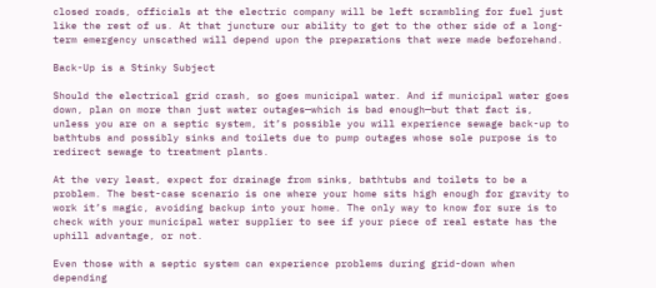closed roads, officials at the electric company will be left scrambling for fuel just like the rest of us. At that juncture our ability to get to the other side of a long-term emergency unscathed will depend upon the preparations that were made beforehand.

Back-Up is a Stinky Subject

Should the electrical grid crash, so goes municipal water. And if municipal water goes down, plan on more than just water outages—which is bad enough—but that fact is, unless you are on a septic system, it’s possible you will experience sewage back-up to bathtubs and possibly sinks and toilets due to pump outages whose sole purpose is to redirect sewage to treatment plants.

At the very least, expect for drainage from sinks, bathtubs and toilets to be a problem. The best-case scenario is one where your home sits high enough for gravity to work it’s magic, avoiding backup into your home. The only way to know for sure is to check with your municipal water supplier to see if your piece of real estate has the uphill advantage, or not.

Even those with a septic system can experience problems during grid-down when depending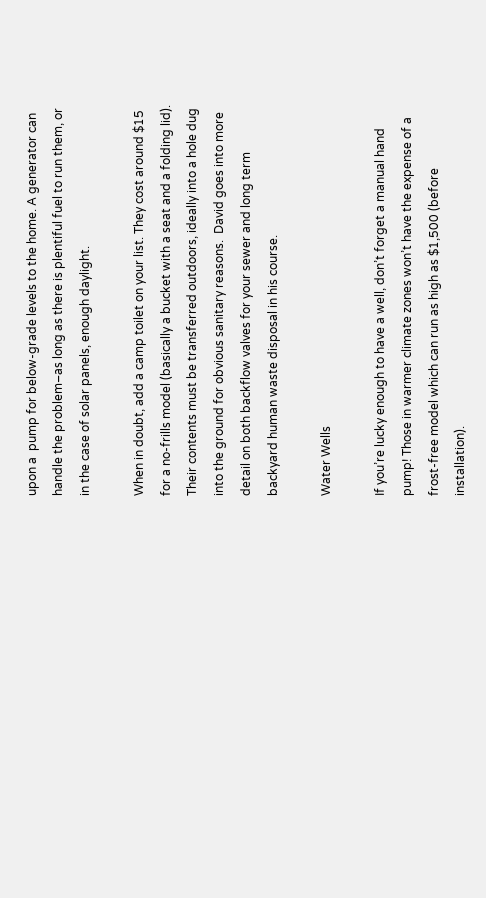upon a  pump for below-grade levels to the home. A generator can handle the problem–as long as there is plentiful fuel to run them, or in the case of solar panels, enough daylight.

When in doubt, add a camp toilet on your list. They cost around $15 for a no-frills model (basically a bucket with a seat and a folding lid). Their contents must be transferred outdoors, ideally into a hole dug into the ground for obvious sanitary reasons.  David goes into more detail on both backflow valves for your sewer and long term backyard human waste disposal in his course.

Water Wells

If you’re lucky enough to have a well, don’t forget a manual hand pump! Those in warmer climate zones won’t have the expense of a frost-free model which can run as high as $1,500 (before installation).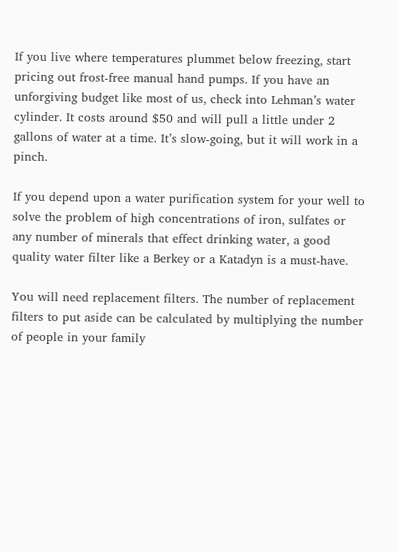If you live where temperatures plummet below freezing, start pricing out frost-free manual hand pumps. If you have an unforgiving budget like most of us, check into Lehman’s water cylinder. It costs around $50 and will pull a little under 2 gallons of water at a time. It’s slow-going, but it will work in a pinch.

If you depend upon a water purification system for your well to solve the problem of high concentrations of iron, sulfates or any number of minerals that effect drinking water, a good quality water filter like a Berkey or a Katadyn is a must-have.

You will need replacement filters. The number of replacement filters to put aside can be calculated by multiplying the number of people in your family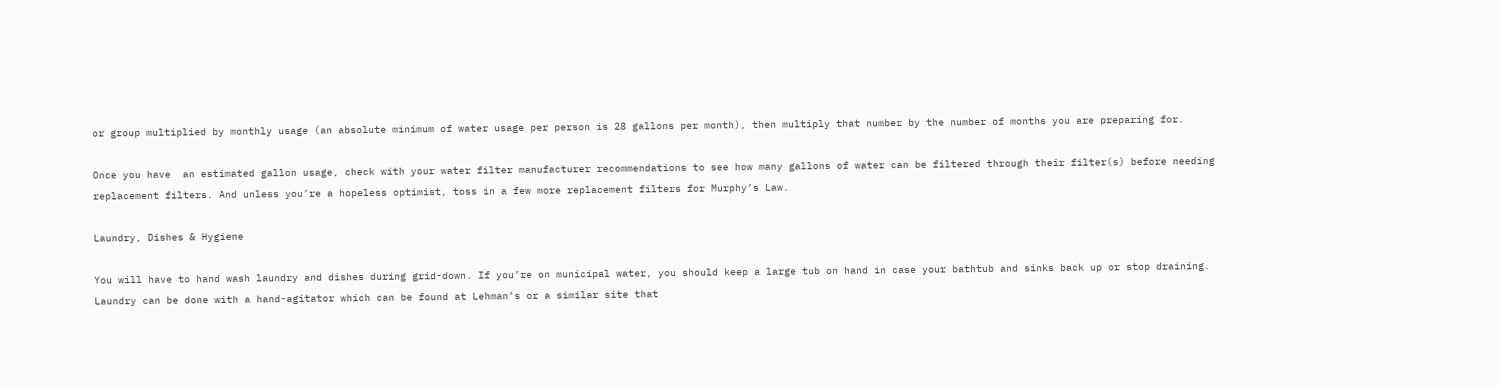or group multiplied by monthly usage (an absolute minimum of water usage per person is 28 gallons per month), then multiply that number by the number of months you are preparing for.

Once you have  an estimated gallon usage, check with your water filter manufacturer recommendations to see how many gallons of water can be filtered through their filter(s) before needing replacement filters. And unless you’re a hopeless optimist, toss in a few more replacement filters for Murphy’s Law.

Laundry, Dishes & Hygiene

You will have to hand wash laundry and dishes during grid-down. If you’re on municipal water, you should keep a large tub on hand in case your bathtub and sinks back up or stop draining. Laundry can be done with a hand-agitator which can be found at Lehman’s or a similar site that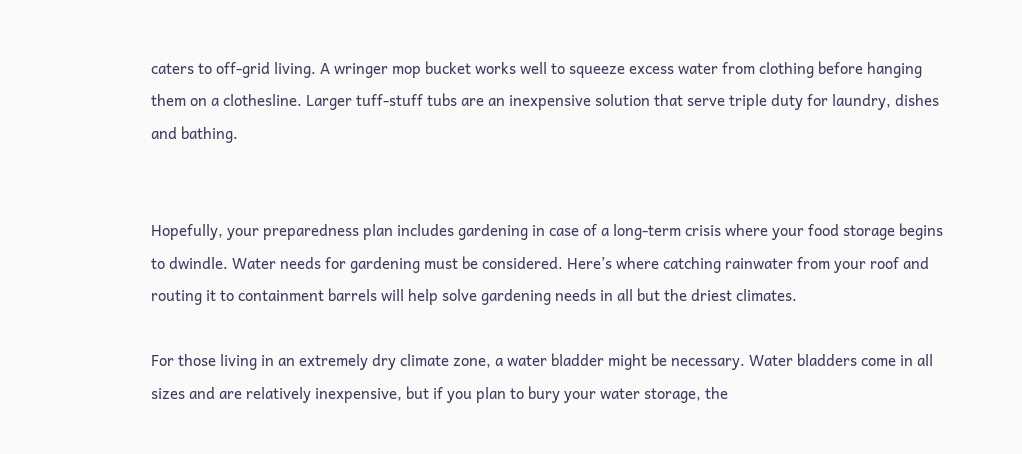caters to off-grid living. A wringer mop bucket works well to squeeze excess water from clothing before hanging them on a clothesline. Larger tuff-stuff tubs are an inexpensive solution that serve triple duty for laundry, dishes and bathing.


Hopefully, your preparedness plan includes gardening in case of a long-term crisis where your food storage begins to dwindle. Water needs for gardening must be considered. Here’s where catching rainwater from your roof and routing it to containment barrels will help solve gardening needs in all but the driest climates.

For those living in an extremely dry climate zone, a water bladder might be necessary. Water bladders come in all sizes and are relatively inexpensive, but if you plan to bury your water storage, the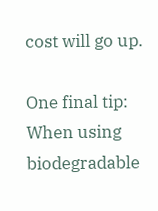cost will go up.

One final tip: When using biodegradable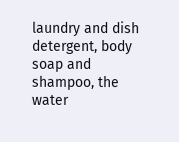laundry and dish detergent, body soap and shampoo, the water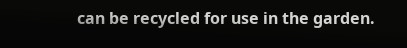can be recycled for use in the garden.